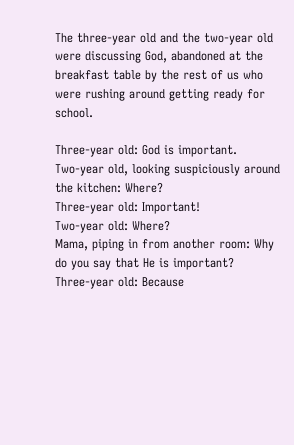The three-year old and the two-year old were discussing God, abandoned at the breakfast table by the rest of us who were rushing around getting ready for school.

Three-year old: God is important.
Two-year old, looking suspiciously around the kitchen: Where?
Three-year old: Important!
Two-year old: Where?
Mama, piping in from another room: Why do you say that He is important?
Three-year old: Because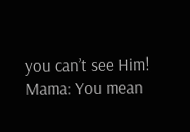you can’t see Him!
Mama: You mean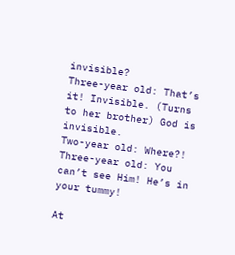invisible?
Three-year old: That’s it! Invisible. (Turns to her brother) God is invisible.
Two-year old: Where?!
Three-year old: You can’t see Him! He’s in your tummy!

At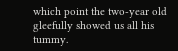which point the two-year old gleefully showed us all his tummy.